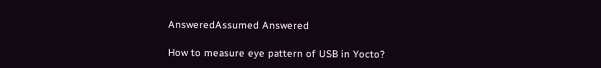AnsweredAssumed Answered

How to measure eye pattern of USB in Yocto?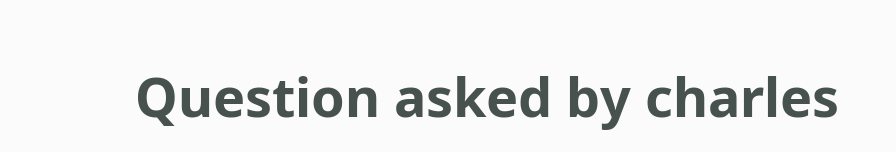Question asked by charles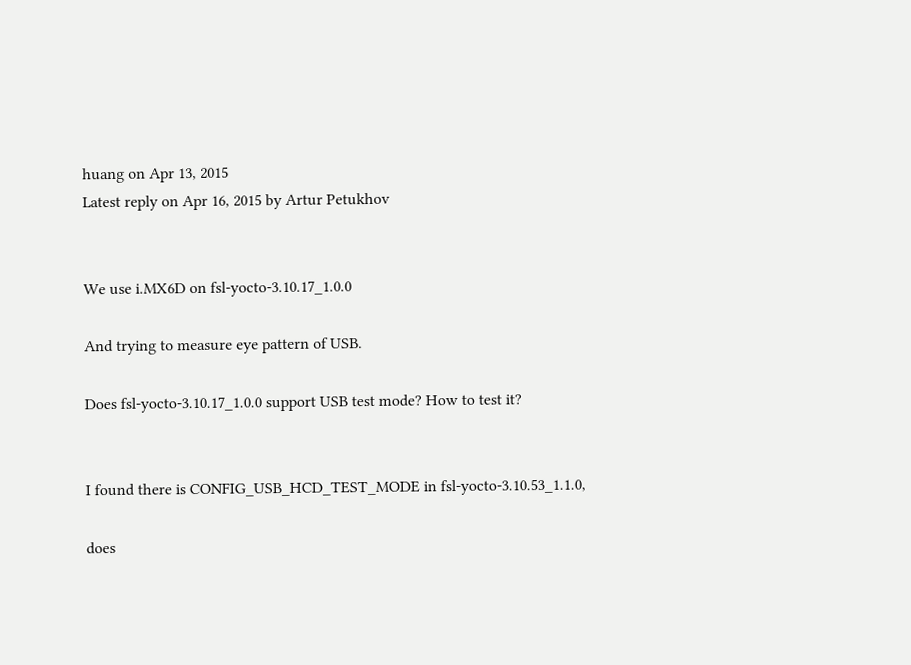huang on Apr 13, 2015
Latest reply on Apr 16, 2015 by Artur Petukhov


We use i.MX6D on fsl-yocto-3.10.17_1.0.0

And trying to measure eye pattern of USB.

Does fsl-yocto-3.10.17_1.0.0 support USB test mode? How to test it?


I found there is CONFIG_USB_HCD_TEST_MODE in fsl-yocto-3.10.53_1.1.0,

does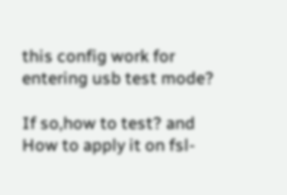this config work for entering usb test mode?

If so,how to test? and How to apply it on fsl-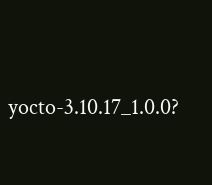yocto-3.10.17_1.0.0?